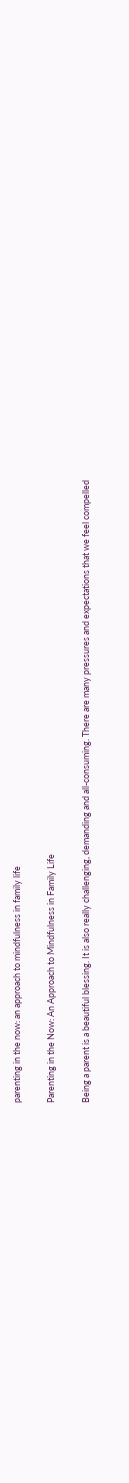parenting in the now: an approach to mindfulness in family life

Parenting in the Now: An Approach to Mindfulness in Family Life

Being a parent is a beautiful blessing. It is also really challenging, demanding and all-consuming. There are many pressures and expectations that we feel compelled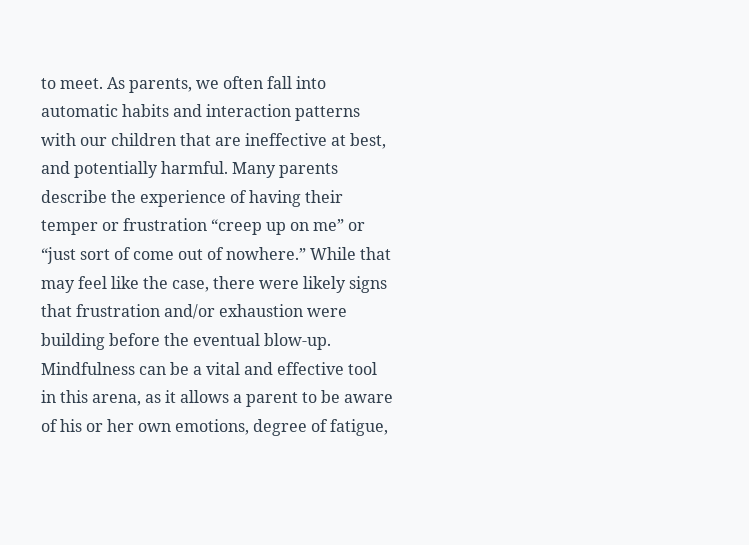to meet. As parents, we often fall into automatic habits and interaction patterns with our children that are ineffective at best, and potentially harmful. Many parents describe the experience of having their temper or frustration “creep up on me” or “just sort of come out of nowhere.” While that may feel like the case, there were likely signs that frustration and/or exhaustion were building before the eventual blow-up. Mindfulness can be a vital and effective tool in this arena, as it allows a parent to be aware of his or her own emotions, degree of fatigue,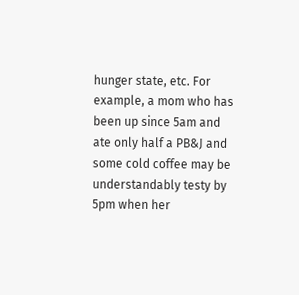hunger state, etc. For example, a mom who has been up since 5am and ate only half a PB&J and some cold coffee may be understandably testy by 5pm when her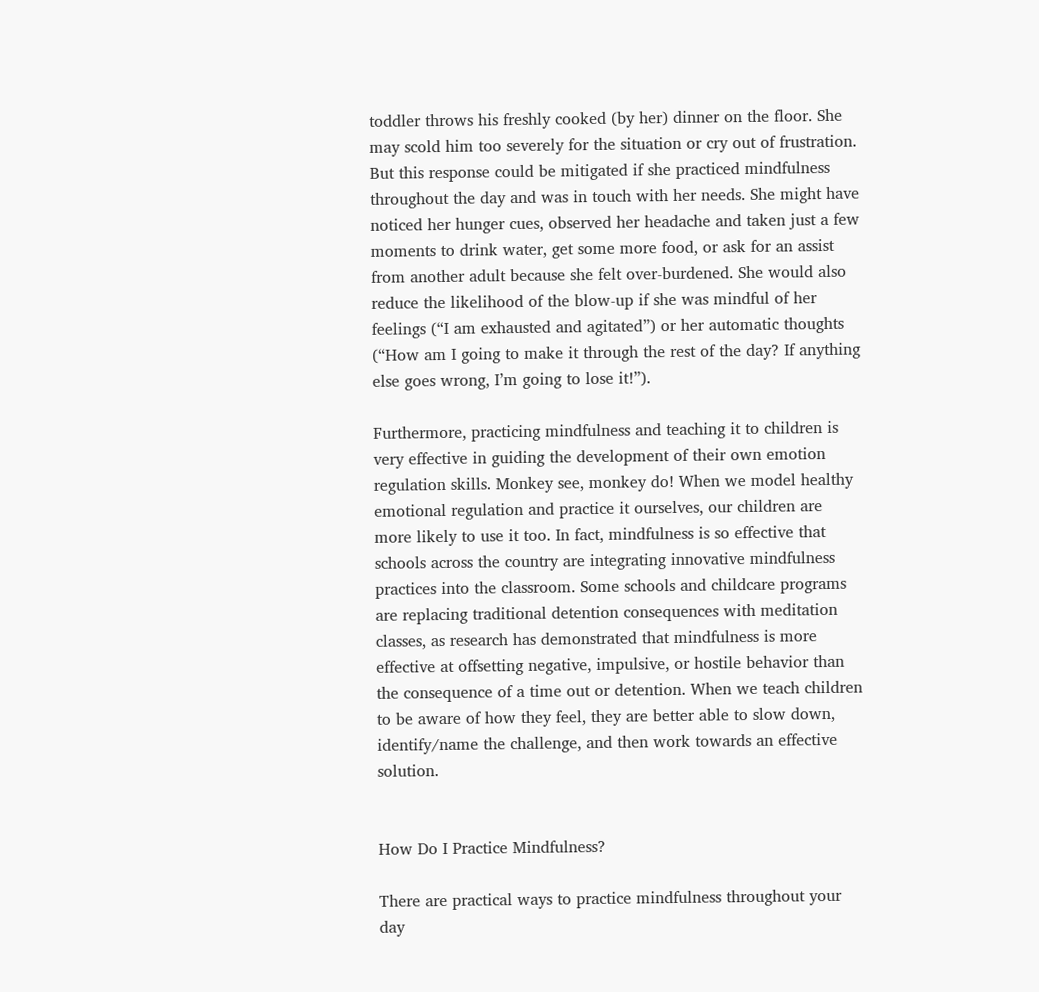toddler throws his freshly cooked (by her) dinner on the floor. She may scold him too severely for the situation or cry out of frustration. But this response could be mitigated if she practiced mindfulness throughout the day and was in touch with her needs. She might have noticed her hunger cues, observed her headache and taken just a few moments to drink water, get some more food, or ask for an assist from another adult because she felt over-burdened. She would also reduce the likelihood of the blow-up if she was mindful of her feelings (“I am exhausted and agitated”) or her automatic thoughts (“How am I going to make it through the rest of the day? If anything else goes wrong, I’m going to lose it!”).

Furthermore, practicing mindfulness and teaching it to children is very effective in guiding the development of their own emotion regulation skills. Monkey see, monkey do! When we model healthy emotional regulation and practice it ourselves, our children are more likely to use it too. In fact, mindfulness is so effective that schools across the country are integrating innovative mindfulness practices into the classroom. Some schools and childcare programs are replacing traditional detention consequences with meditation classes, as research has demonstrated that mindfulness is more effective at offsetting negative, impulsive, or hostile behavior than the consequence of a time out or detention. When we teach children to be aware of how they feel, they are better able to slow down, identify/name the challenge, and then work towards an effective solution.


How Do I Practice Mindfulness?

There are practical ways to practice mindfulness throughout your day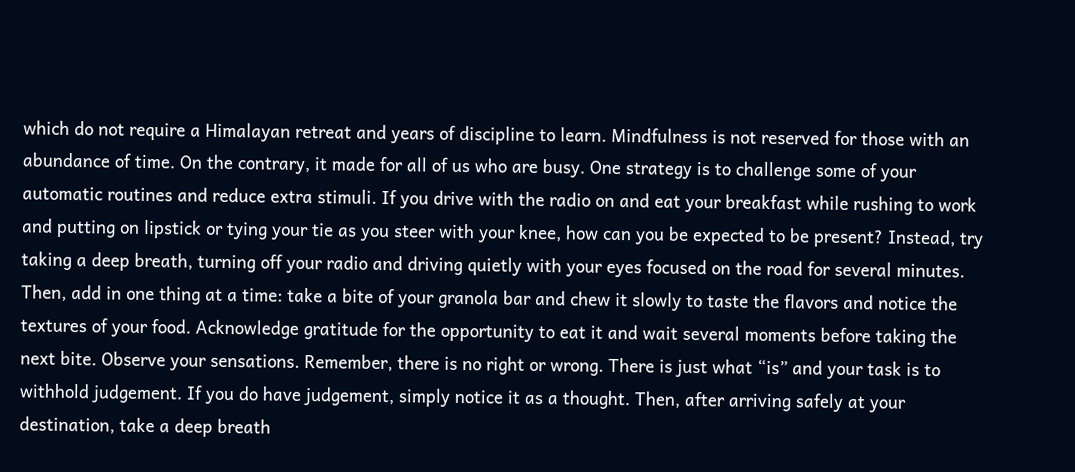which do not require a Himalayan retreat and years of discipline to learn. Mindfulness is not reserved for those with an abundance of time. On the contrary, it made for all of us who are busy. One strategy is to challenge some of your automatic routines and reduce extra stimuli. If you drive with the radio on and eat your breakfast while rushing to work and putting on lipstick or tying your tie as you steer with your knee, how can you be expected to be present? Instead, try taking a deep breath, turning off your radio and driving quietly with your eyes focused on the road for several minutes. Then, add in one thing at a time: take a bite of your granola bar and chew it slowly to taste the flavors and notice the textures of your food. Acknowledge gratitude for the opportunity to eat it and wait several moments before taking the next bite. Observe your sensations. Remember, there is no right or wrong. There is just what “is” and your task is to withhold judgement. If you do have judgement, simply notice it as a thought. Then, after arriving safely at your destination, take a deep breath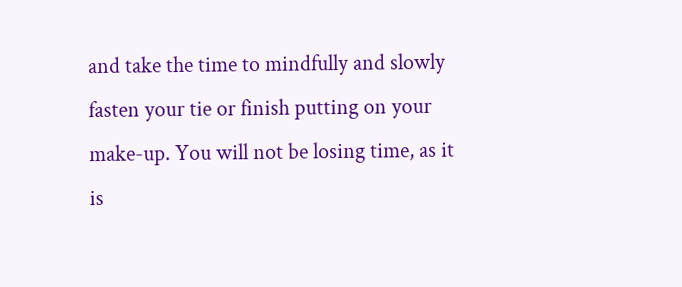and take the time to mindfully and slowly fasten your tie or finish putting on your make-up. You will not be losing time, as it is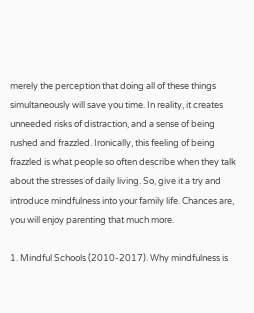merely the perception that doing all of these things simultaneously will save you time. In reality, it creates unneeded risks of distraction, and a sense of being rushed and frazzled. Ironically, this feeling of being frazzled is what people so often describe when they talk about the stresses of daily living. So, give it a try and introduce mindfulness into your family life. Chances are, you will enjoy parenting that much more.

1. Mindful Schools (2010-2017). Why mindfulness is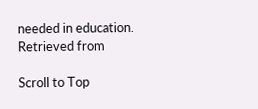needed in education. Retrieved from

Scroll to Top